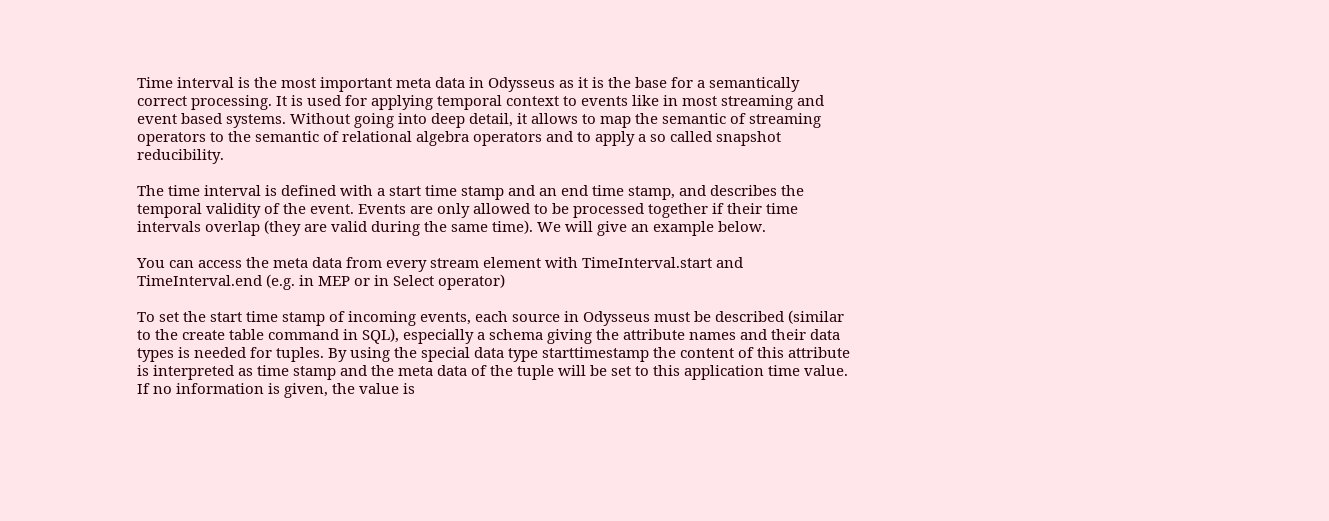Time interval is the most important meta data in Odysseus as it is the base for a semantically correct processing. It is used for applying temporal context to events like in most streaming and event based systems. Without going into deep detail, it allows to map the semantic of streaming operators to the semantic of relational algebra operators and to apply a so called snapshot reducibility.

The time interval is defined with a start time stamp and an end time stamp, and describes the temporal validity of the event. Events are only allowed to be processed together if their time intervals overlap (they are valid during the same time). We will give an example below.

You can access the meta data from every stream element with TimeInterval.start and TimeInterval.end (e.g. in MEP or in Select operator)

To set the start time stamp of incoming events, each source in Odysseus must be described (similar to the create table command in SQL), especially a schema giving the attribute names and their data types is needed for tuples. By using the special data type starttimestamp the content of this attribute is interpreted as time stamp and the meta data of the tuple will be set to this application time value. If no information is given, the value is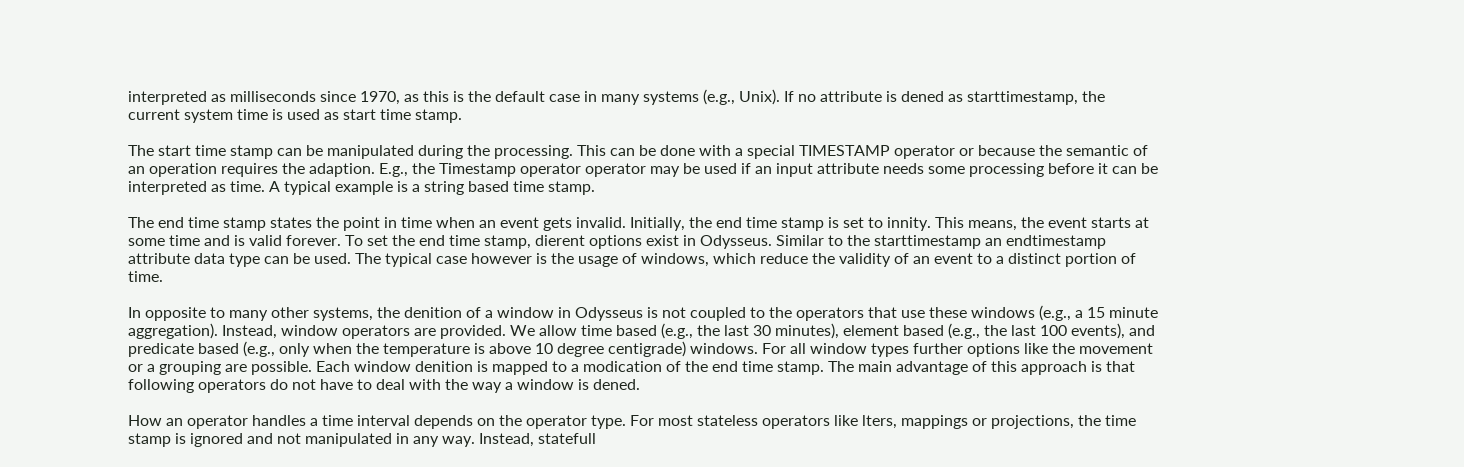interpreted as milliseconds since 1970, as this is the default case in many systems (e.g., Unix). If no attribute is dened as starttimestamp, the current system time is used as start time stamp.

The start time stamp can be manipulated during the processing. This can be done with a special TIMESTAMP operator or because the semantic of an operation requires the adaption. E.g., the Timestamp operator operator may be used if an input attribute needs some processing before it can be interpreted as time. A typical example is a string based time stamp.

The end time stamp states the point in time when an event gets invalid. Initially, the end time stamp is set to innity. This means, the event starts at some time and is valid forever. To set the end time stamp, dierent options exist in Odysseus. Similar to the starttimestamp an endtimestamp attribute data type can be used. The typical case however is the usage of windows, which reduce the validity of an event to a distinct portion of time.

In opposite to many other systems, the denition of a window in Odysseus is not coupled to the operators that use these windows (e.g., a 15 minute aggregation). Instead, window operators are provided. We allow time based (e.g., the last 30 minutes), element based (e.g., the last 100 events), and predicate based (e.g., only when the temperature is above 10 degree centigrade) windows. For all window types further options like the movement or a grouping are possible. Each window denition is mapped to a modication of the end time stamp. The main advantage of this approach is that following operators do not have to deal with the way a window is dened.

How an operator handles a time interval depends on the operator type. For most stateless operators like lters, mappings or projections, the time stamp is ignored and not manipulated in any way. Instead, statefull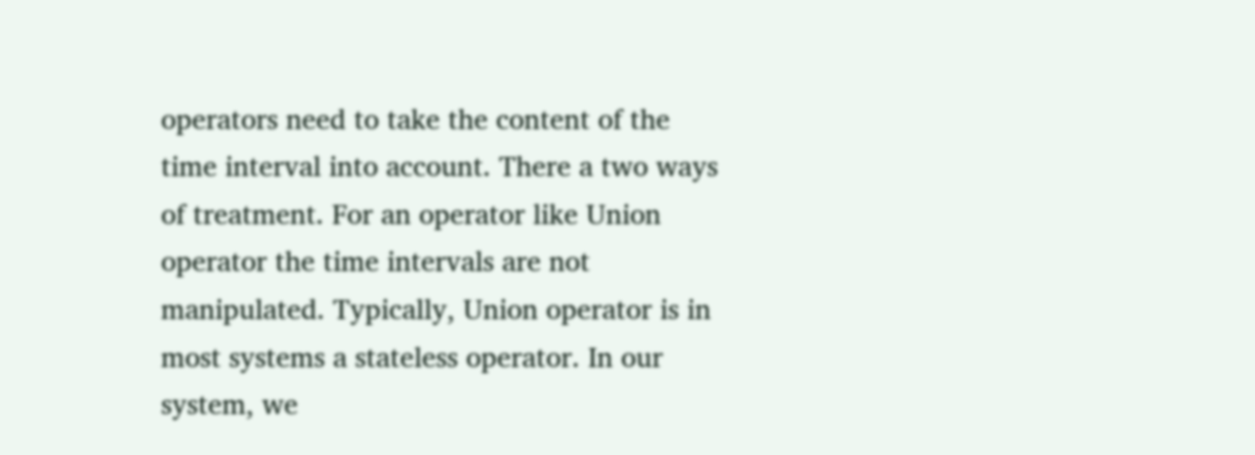operators need to take the content of the time interval into account. There a two ways of treatment. For an operator like Union operator the time intervals are not manipulated. Typically, Union operator is in most systems a stateless operator. In our system, we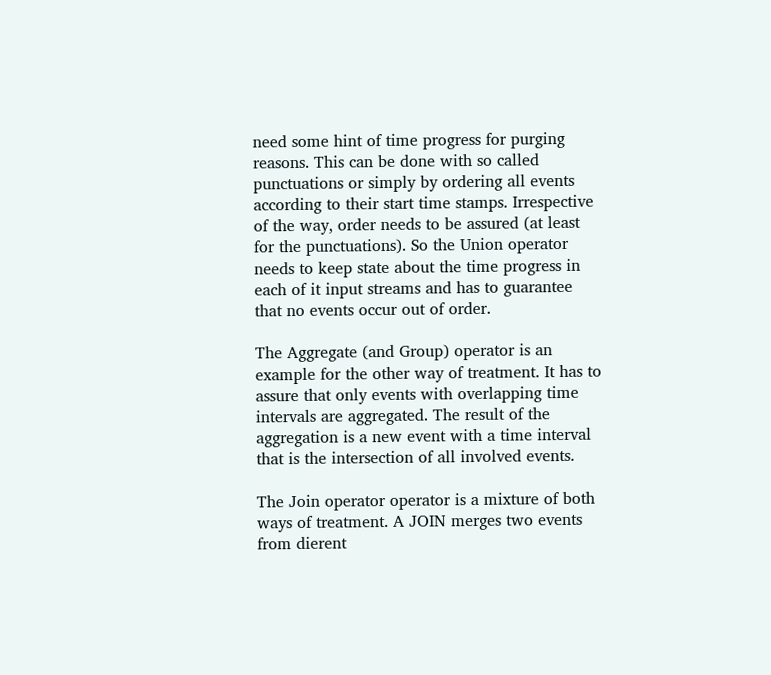need some hint of time progress for purging reasons. This can be done with so called punctuations or simply by ordering all events according to their start time stamps. Irrespective of the way, order needs to be assured (at least for the punctuations). So the Union operator needs to keep state about the time progress in each of it input streams and has to guarantee that no events occur out of order.

The Aggregate (and Group) operator is an example for the other way of treatment. It has to assure that only events with overlapping time intervals are aggregated. The result of the aggregation is a new event with a time interval that is the intersection of all involved events.

The Join operator operator is a mixture of both ways of treatment. A JOIN merges two events from dierent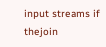input streams if thejoin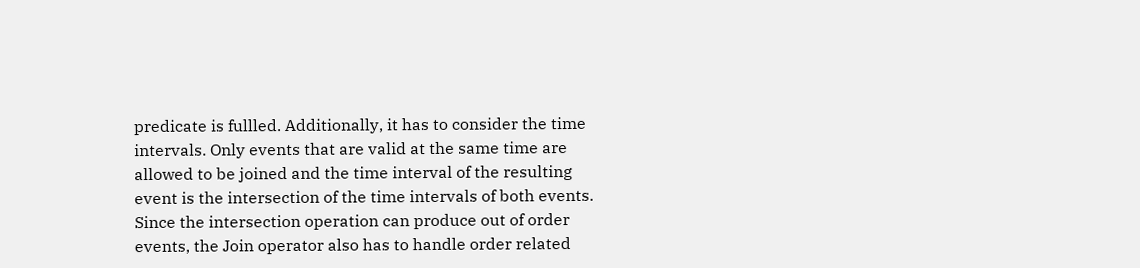predicate is fullled. Additionally, it has to consider the time intervals. Only events that are valid at the same time are allowed to be joined and the time interval of the resulting event is the intersection of the time intervals of both events. Since the intersection operation can produce out of order events, the Join operator also has to handle order related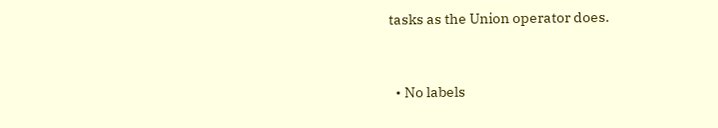tasks as the Union operator does.


  • No labels